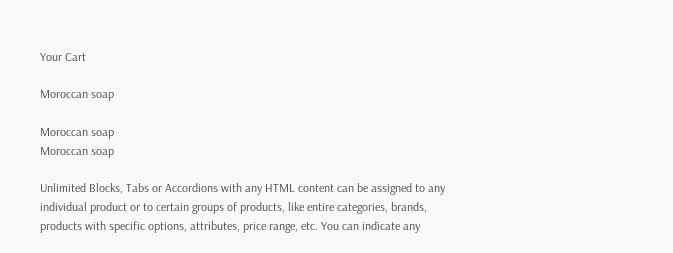Your Cart

Moroccan soap

Moroccan soap
Moroccan soap

Unlimited Blocks, Tabs or Accordions with any HTML content can be assigned to any individual product or to certain groups of products, like entire categories, brands, products with specific options, attributes, price range, etc. You can indicate any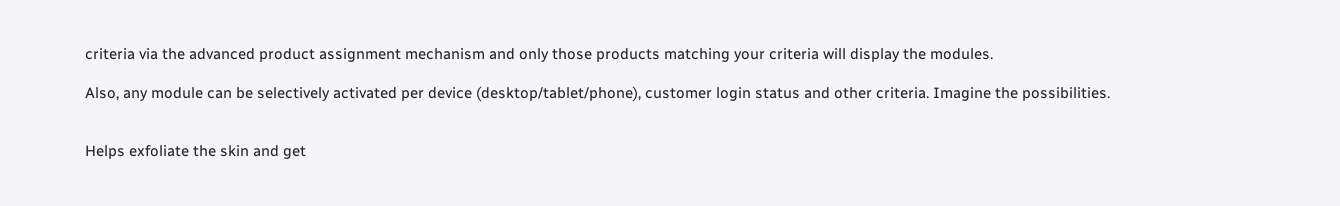criteria via the advanced product assignment mechanism and only those products matching your criteria will display the modules.

Also, any module can be selectively activated per device (desktop/tablet/phone), customer login status and other criteria. Imagine the possibilities.


Helps exfoliate the skin and get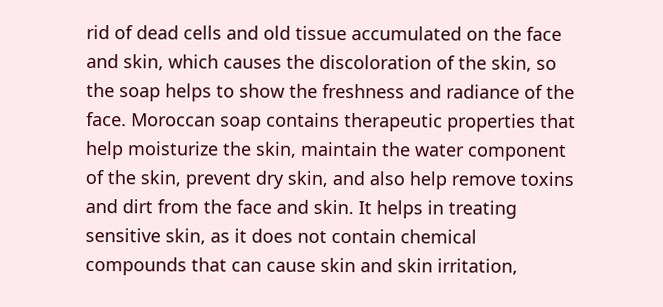rid of dead cells and old tissue accumulated on the face and skin, which causes the discoloration of the skin, so the soap helps to show the freshness and radiance of the face. Moroccan soap contains therapeutic properties that help moisturize the skin, maintain the water component of the skin, prevent dry skin, and also help remove toxins and dirt from the face and skin. It helps in treating sensitive skin, as it does not contain chemical compounds that can cause skin and skin irritation,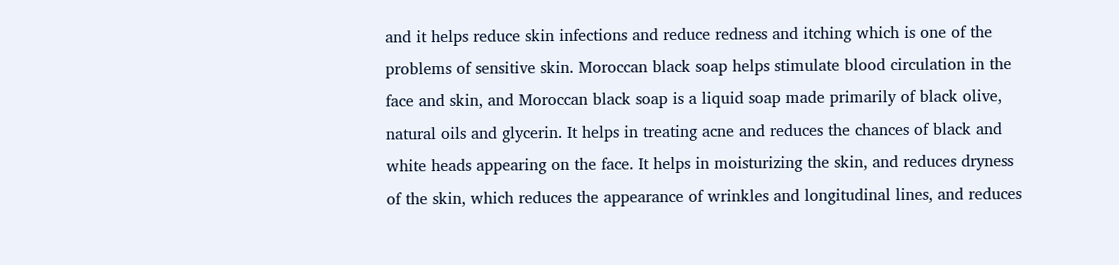and it helps reduce skin infections and reduce redness and itching which is one of the problems of sensitive skin. Moroccan black soap helps stimulate blood circulation in the face and skin, and Moroccan black soap is a liquid soap made primarily of black olive, natural oils and glycerin. It helps in treating acne and reduces the chances of black and white heads appearing on the face. It helps in moisturizing the skin, and reduces dryness of the skin, which reduces the appearance of wrinkles and longitudinal lines, and reduces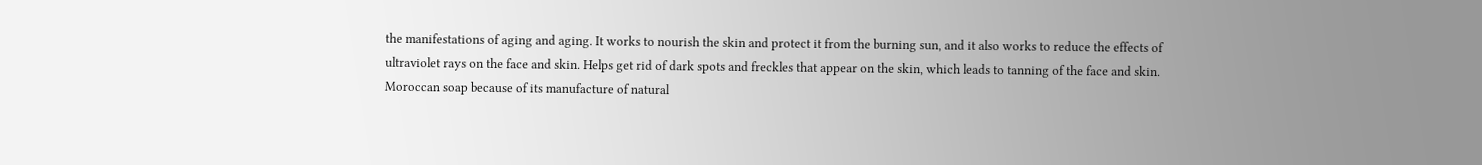the manifestations of aging and aging. It works to nourish the skin and protect it from the burning sun, and it also works to reduce the effects of ultraviolet rays on the face and skin. Helps get rid of dark spots and freckles that appear on the skin, which leads to tanning of the face and skin. Moroccan soap because of its manufacture of natural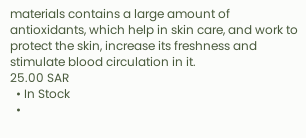materials contains a large amount of antioxidants, which help in skin care, and work to protect the skin, increase its freshness and stimulate blood circulation in it.
25.00 SAR
  • In Stock
  •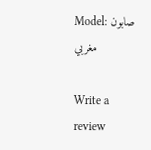Model: صابون مغربي

Write a review